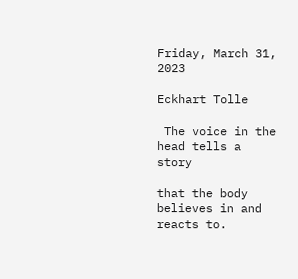Friday, March 31, 2023

Eckhart Tolle

 The voice in the head tells a story

that the body believes in and reacts to.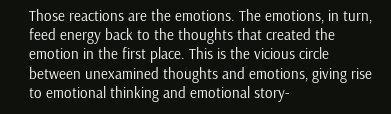Those reactions are the emotions. The emotions, in turn, feed energy back to the thoughts that created the emotion in the first place. This is the vicious circle between unexamined thoughts and emotions, giving rise to emotional thinking and emotional story-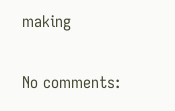making

No comments: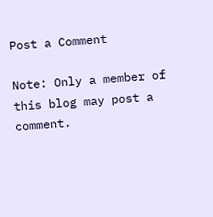Post a Comment

Note: Only a member of this blog may post a comment.